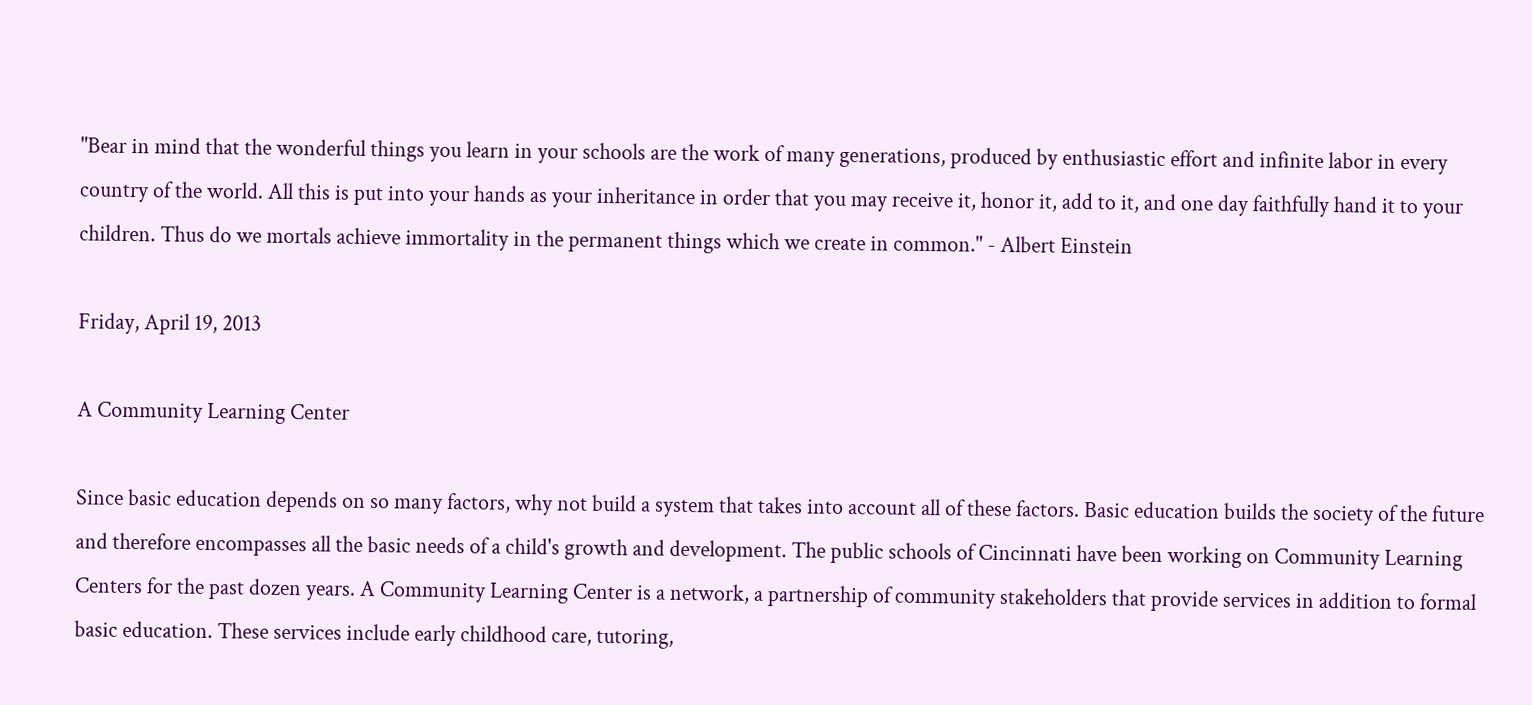"Bear in mind that the wonderful things you learn in your schools are the work of many generations, produced by enthusiastic effort and infinite labor in every country of the world. All this is put into your hands as your inheritance in order that you may receive it, honor it, add to it, and one day faithfully hand it to your children. Thus do we mortals achieve immortality in the permanent things which we create in common." - Albert Einstein

Friday, April 19, 2013

A Community Learning Center

Since basic education depends on so many factors, why not build a system that takes into account all of these factors. Basic education builds the society of the future and therefore encompasses all the basic needs of a child's growth and development. The public schools of Cincinnati have been working on Community Learning Centers for the past dozen years. A Community Learning Center is a network, a partnership of community stakeholders that provide services in addition to formal basic education. These services include early childhood care, tutoring,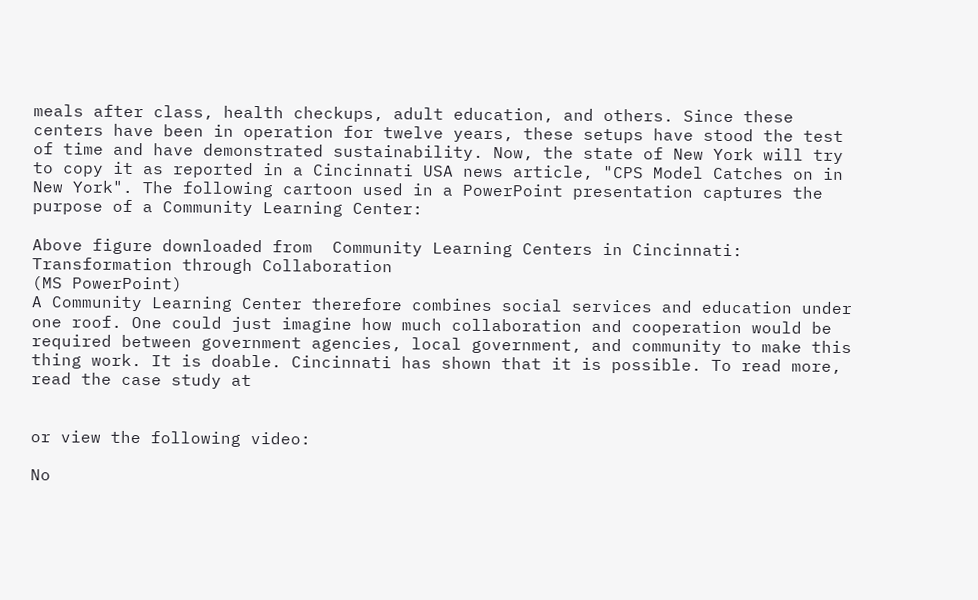meals after class, health checkups, adult education, and others. Since these centers have been in operation for twelve years, these setups have stood the test of time and have demonstrated sustainability. Now, the state of New York will try to copy it as reported in a Cincinnati USA news article, "CPS Model Catches on in New York". The following cartoon used in a PowerPoint presentation captures the purpose of a Community Learning Center:

Above figure downloaded from  Community Learning Centers in Cincinnati: Transformation through Collaboration
(MS PowerPoint)
A Community Learning Center therefore combines social services and education under one roof. One could just imagine how much collaboration and cooperation would be required between government agencies, local government, and community to make this thing work. It is doable. Cincinnati has shown that it is possible. To read more, read the case study at


or view the following video:

No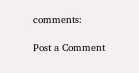comments:

Post a Comment